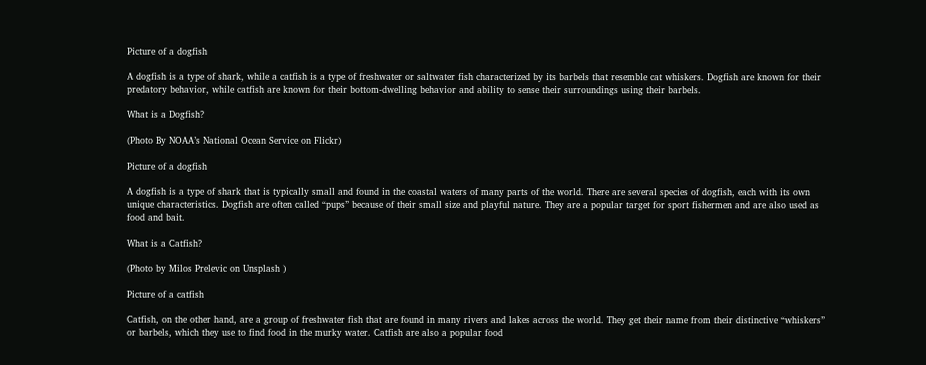Picture of a dogfish

A dogfish is a type of shark, while a catfish is a type of freshwater or saltwater fish characterized by its barbels that resemble cat whiskers. Dogfish are known for their predatory behavior, while catfish are known for their bottom-dwelling behavior and ability to sense their surroundings using their barbels.

What is a Dogfish?

(Photo By NOAA’s National Ocean Service on Flickr)

Picture of a dogfish

A dogfish is a type of shark that is typically small and found in the coastal waters of many parts of the world. There are several species of dogfish, each with its own unique characteristics. Dogfish are often called “pups” because of their small size and playful nature. They are a popular target for sport fishermen and are also used as food and bait.

What is a Catfish?

(Photo by Milos Prelevic on Unsplash )

Picture of a catfish

Catfish, on the other hand, are a group of freshwater fish that are found in many rivers and lakes across the world. They get their name from their distinctive “whiskers” or barbels, which they use to find food in the murky water. Catfish are also a popular food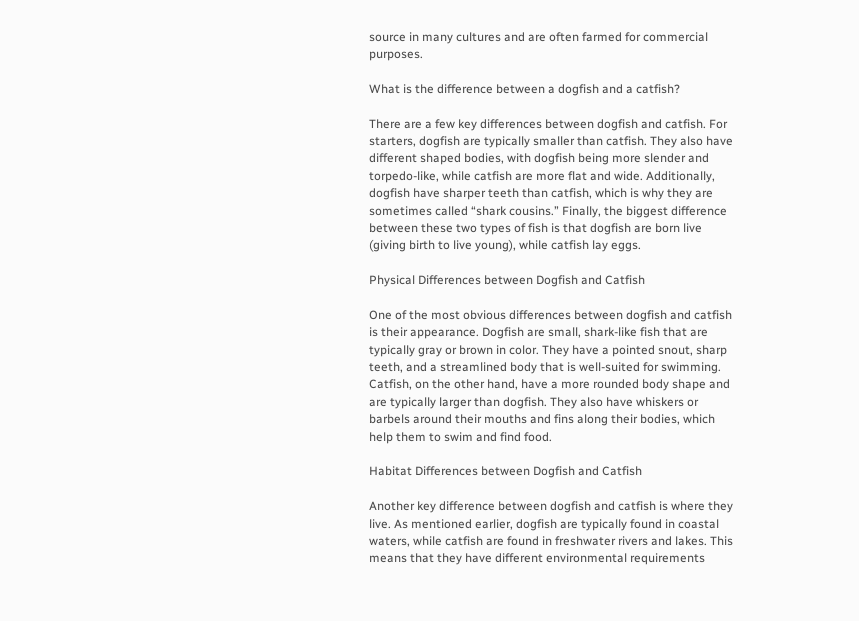source in many cultures and are often farmed for commercial purposes.

What is the difference between a dogfish and a catfish?

There are a few key differences between dogfish and catfish. For starters, dogfish are typically smaller than catfish. They also have different shaped bodies, with dogfish being more slender and torpedo-like, while catfish are more flat and wide. Additionally, dogfish have sharper teeth than catfish, which is why they are sometimes called “shark cousins.” Finally, the biggest difference between these two types of fish is that dogfish are born live (giving birth to live young), while catfish lay eggs.

Physical Differences between Dogfish and Catfish

One of the most obvious differences between dogfish and catfish is their appearance. Dogfish are small, shark-like fish that are typically gray or brown in color. They have a pointed snout, sharp teeth, and a streamlined body that is well-suited for swimming. Catfish, on the other hand, have a more rounded body shape and are typically larger than dogfish. They also have whiskers or barbels around their mouths and fins along their bodies, which help them to swim and find food.

Habitat Differences between Dogfish and Catfish

Another key difference between dogfish and catfish is where they live. As mentioned earlier, dogfish are typically found in coastal waters, while catfish are found in freshwater rivers and lakes. This means that they have different environmental requirements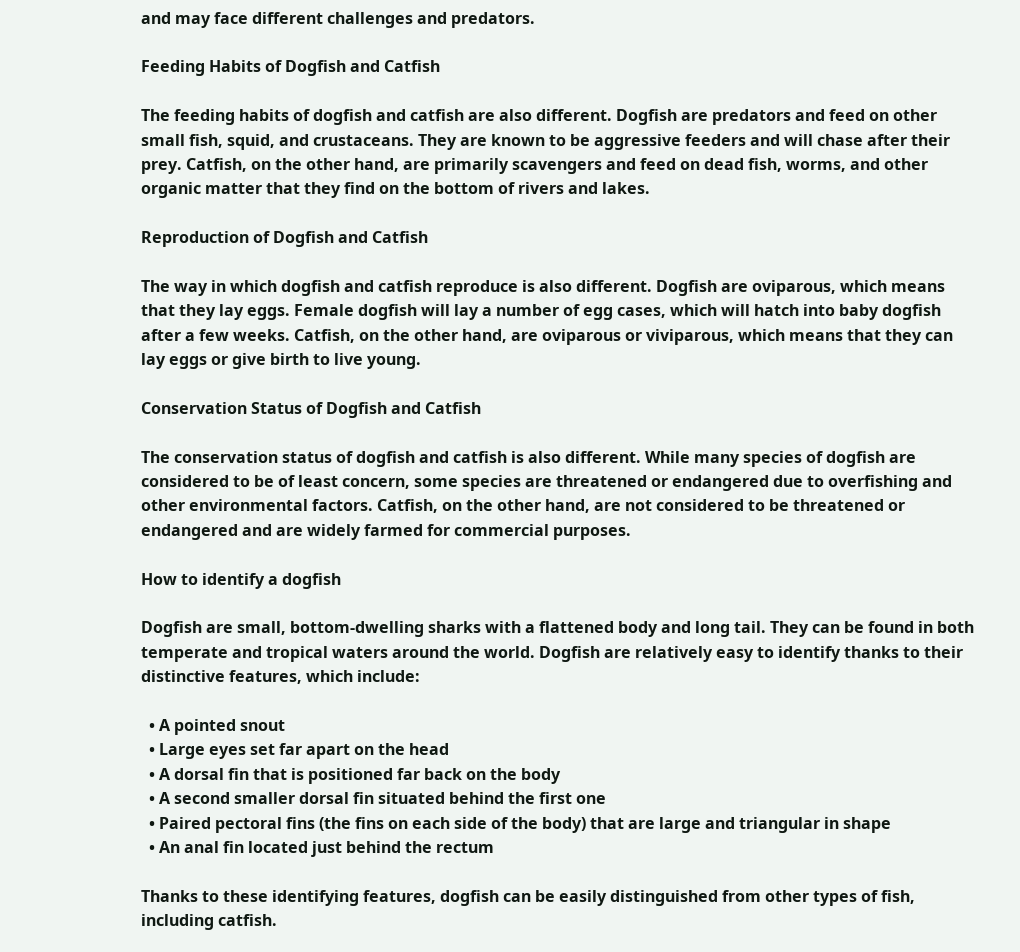and may face different challenges and predators.

Feeding Habits of Dogfish and Catfish

The feeding habits of dogfish and catfish are also different. Dogfish are predators and feed on other small fish, squid, and crustaceans. They are known to be aggressive feeders and will chase after their prey. Catfish, on the other hand, are primarily scavengers and feed on dead fish, worms, and other organic matter that they find on the bottom of rivers and lakes.

Reproduction of Dogfish and Catfish

The way in which dogfish and catfish reproduce is also different. Dogfish are oviparous, which means that they lay eggs. Female dogfish will lay a number of egg cases, which will hatch into baby dogfish after a few weeks. Catfish, on the other hand, are oviparous or viviparous, which means that they can lay eggs or give birth to live young.

Conservation Status of Dogfish and Catfish

The conservation status of dogfish and catfish is also different. While many species of dogfish are considered to be of least concern, some species are threatened or endangered due to overfishing and other environmental factors. Catfish, on the other hand, are not considered to be threatened or endangered and are widely farmed for commercial purposes.

How to identify a dogfish

Dogfish are small, bottom-dwelling sharks with a flattened body and long tail. They can be found in both temperate and tropical waters around the world. Dogfish are relatively easy to identify thanks to their distinctive features, which include:

  • A pointed snout
  • Large eyes set far apart on the head
  • A dorsal fin that is positioned far back on the body
  • A second smaller dorsal fin situated behind the first one
  • Paired pectoral fins (the fins on each side of the body) that are large and triangular in shape
  • An anal fin located just behind the rectum

Thanks to these identifying features, dogfish can be easily distinguished from other types of fish, including catfish.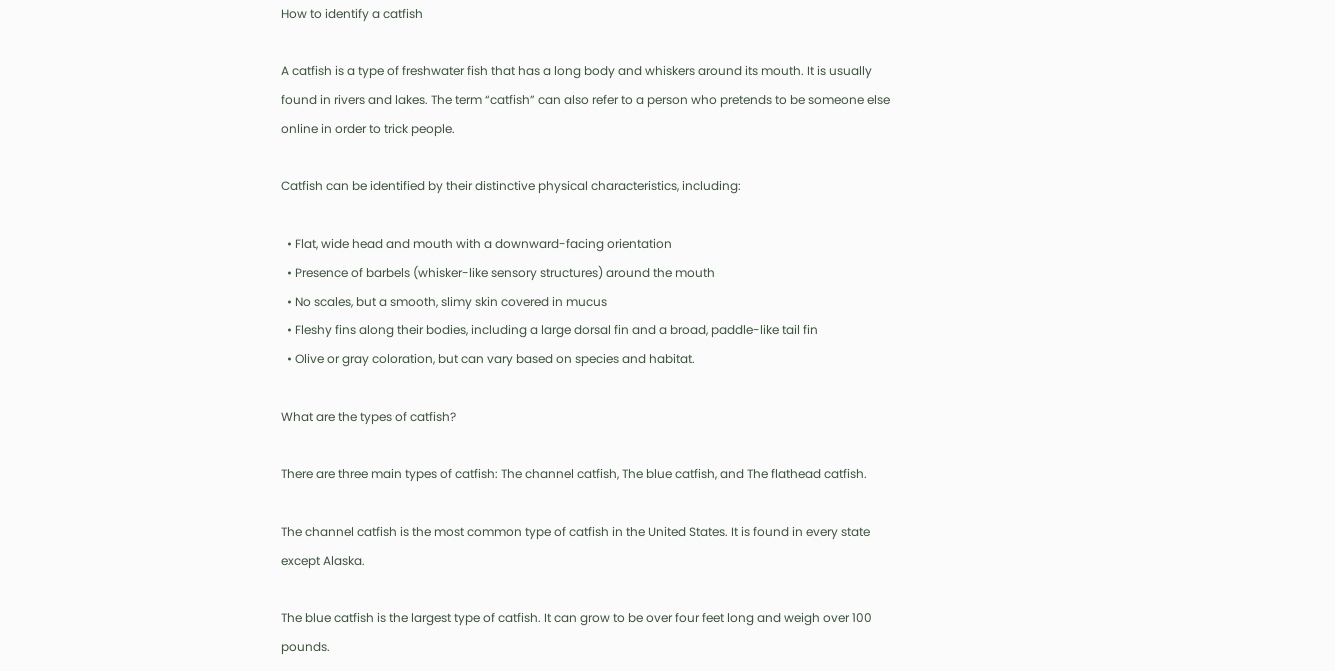How to identify a catfish

A catfish is a type of freshwater fish that has a long body and whiskers around its mouth. It is usually found in rivers and lakes. The term “catfish” can also refer to a person who pretends to be someone else online in order to trick people.

Catfish can be identified by their distinctive physical characteristics, including:

  • Flat, wide head and mouth with a downward-facing orientation
  • Presence of barbels (whisker-like sensory structures) around the mouth
  • No scales, but a smooth, slimy skin covered in mucus
  • Fleshy fins along their bodies, including a large dorsal fin and a broad, paddle-like tail fin
  • Olive or gray coloration, but can vary based on species and habitat.

What are the types of catfish?

There are three main types of catfish: The channel catfish, The blue catfish, and The flathead catfish.

The channel catfish is the most common type of catfish in the United States. It is found in every state except Alaska.

The blue catfish is the largest type of catfish. It can grow to be over four feet long and weigh over 100 pounds.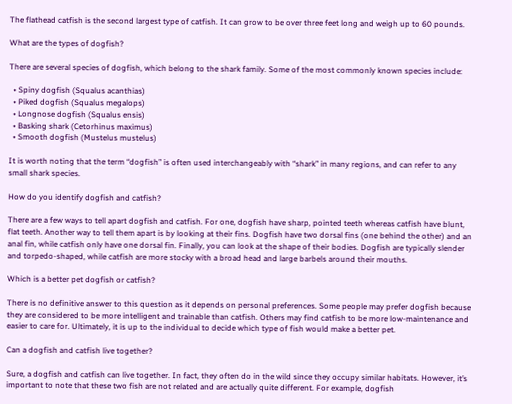The flathead catfish is the second largest type of catfish. It can grow to be over three feet long and weigh up to 60 pounds.

What are the types of dogfish?

There are several species of dogfish, which belong to the shark family. Some of the most commonly known species include:

  • Spiny dogfish (Squalus acanthias)
  • Piked dogfish (Squalus megalops)
  • Longnose dogfish (Squalus ensis)
  • Basking shark (Cetorhinus maximus)
  • Smooth dogfish (Mustelus mustelus)

It is worth noting that the term “dogfish” is often used interchangeably with “shark” in many regions, and can refer to any small shark species.

How do you identify dogfish and catfish?

There are a few ways to tell apart dogfish and catfish. For one, dogfish have sharp, pointed teeth whereas catfish have blunt, flat teeth. Another way to tell them apart is by looking at their fins. Dogfish have two dorsal fins (one behind the other) and an anal fin, while catfish only have one dorsal fin. Finally, you can look at the shape of their bodies. Dogfish are typically slender and torpedo-shaped, while catfish are more stocky with a broad head and large barbels around their mouths.

Which is a better pet dogfish or catfish?

There is no definitive answer to this question as it depends on personal preferences. Some people may prefer dogfish because they are considered to be more intelligent and trainable than catfish. Others may find catfish to be more low-maintenance and easier to care for. Ultimately, it is up to the individual to decide which type of fish would make a better pet.

Can a dogfish and catfish live together?

Sure, a dogfish and catfish can live together. In fact, they often do in the wild since they occupy similar habitats. However, it’s important to note that these two fish are not related and are actually quite different. For example, dogfish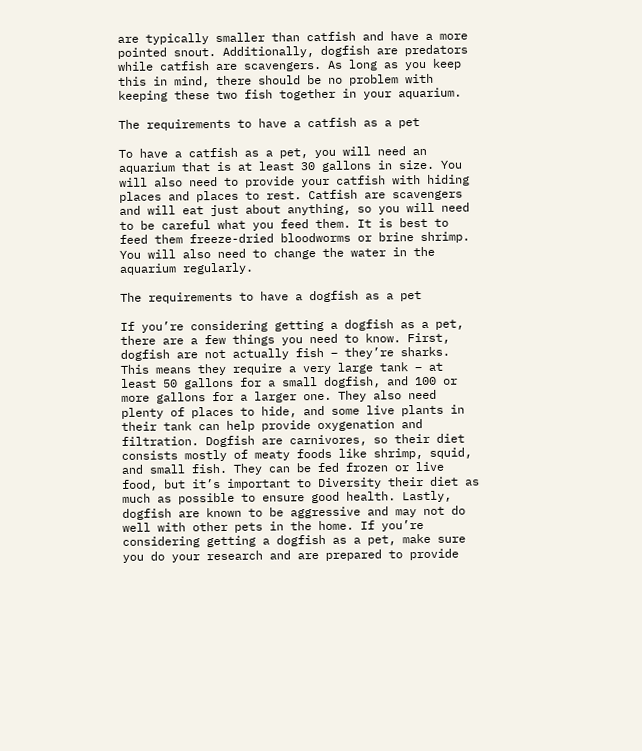are typically smaller than catfish and have a more pointed snout. Additionally, dogfish are predators while catfish are scavengers. As long as you keep this in mind, there should be no problem with keeping these two fish together in your aquarium.

The requirements to have a catfish as a pet

To have a catfish as a pet, you will need an aquarium that is at least 30 gallons in size. You will also need to provide your catfish with hiding places and places to rest. Catfish are scavengers and will eat just about anything, so you will need to be careful what you feed them. It is best to feed them freeze-dried bloodworms or brine shrimp. You will also need to change the water in the aquarium regularly.

The requirements to have a dogfish as a pet

If you’re considering getting a dogfish as a pet, there are a few things you need to know. First, dogfish are not actually fish – they’re sharks. This means they require a very large tank – at least 50 gallons for a small dogfish, and 100 or more gallons for a larger one. They also need plenty of places to hide, and some live plants in their tank can help provide oxygenation and filtration. Dogfish are carnivores, so their diet consists mostly of meaty foods like shrimp, squid, and small fish. They can be fed frozen or live food, but it’s important to Diversity their diet as much as possible to ensure good health. Lastly, dogfish are known to be aggressive and may not do well with other pets in the home. If you’re considering getting a dogfish as a pet, make sure you do your research and are prepared to provide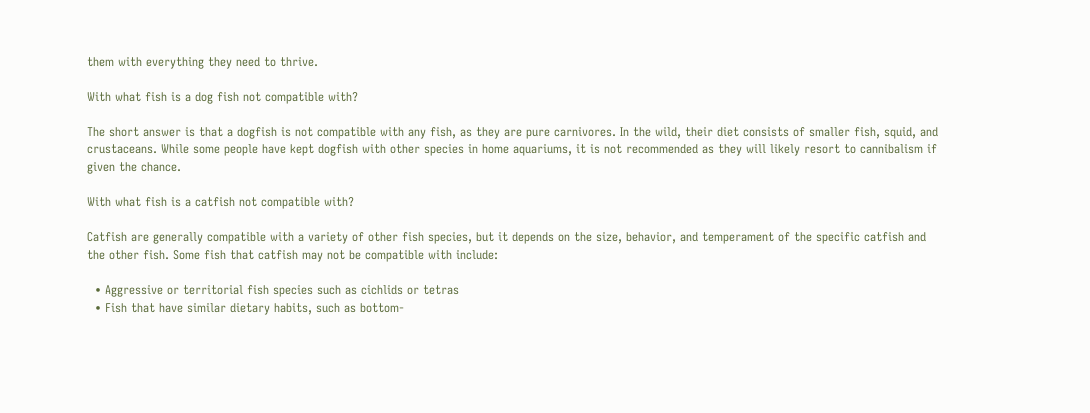them with everything they need to thrive.

With what fish is a dog fish not compatible with?

The short answer is that a dogfish is not compatible with any fish, as they are pure carnivores. In the wild, their diet consists of smaller fish, squid, and crustaceans. While some people have kept dogfish with other species in home aquariums, it is not recommended as they will likely resort to cannibalism if given the chance.

With what fish is a catfish not compatible with?

Catfish are generally compatible with a variety of other fish species, but it depends on the size, behavior, and temperament of the specific catfish and the other fish. Some fish that catfish may not be compatible with include:

  • Aggressive or territorial fish species such as cichlids or tetras
  • Fish that have similar dietary habits, such as bottom-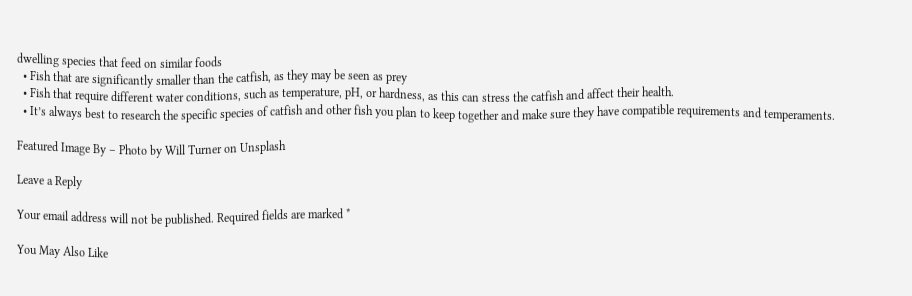dwelling species that feed on similar foods
  • Fish that are significantly smaller than the catfish, as they may be seen as prey
  • Fish that require different water conditions, such as temperature, pH, or hardness, as this can stress the catfish and affect their health.
  • It’s always best to research the specific species of catfish and other fish you plan to keep together and make sure they have compatible requirements and temperaments.

Featured Image By – Photo by Will Turner on Unsplash

Leave a Reply

Your email address will not be published. Required fields are marked *

You May Also Like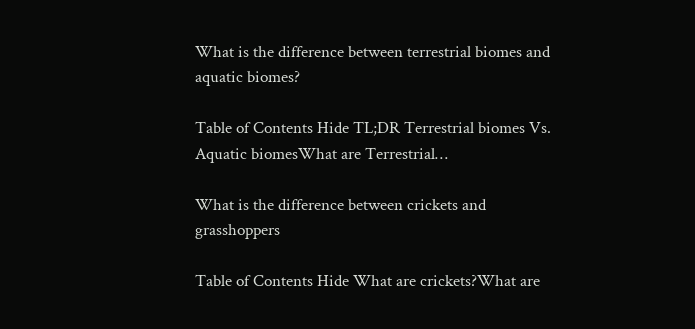What is the difference between terrestrial biomes and aquatic biomes?

Table of Contents Hide TL;DR Terrestrial biomes Vs. Aquatic biomesWhat are Terrestrial…

What is the difference between crickets and grasshoppers

Table of Contents Hide What are crickets?What are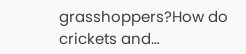grasshoppers?How do crickets and…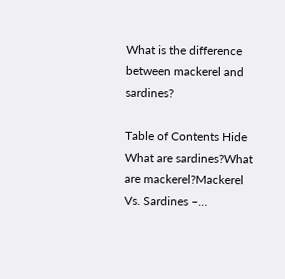What is the difference between mackerel and sardines?

Table of Contents Hide What are sardines?What are mackerel?Mackerel Vs. Sardines –…